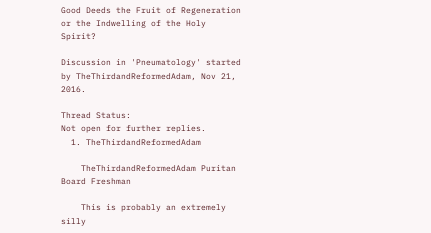Good Deeds the Fruit of Regeneration or the Indwelling of the Holy Spirit?

Discussion in 'Pneumatology' started by TheThirdandReformedAdam, Nov 21, 2016.

Thread Status:
Not open for further replies.
  1. TheThirdandReformedAdam

    TheThirdandReformedAdam Puritan Board Freshman

    This is probably an extremely silly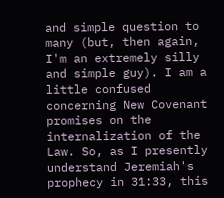and simple question to many (but, then again, I'm an extremely silly and simple guy). I am a little confused concerning New Covenant promises on the internalization of the Law. So, as I presently understand Jeremiah's prophecy in 31:33, this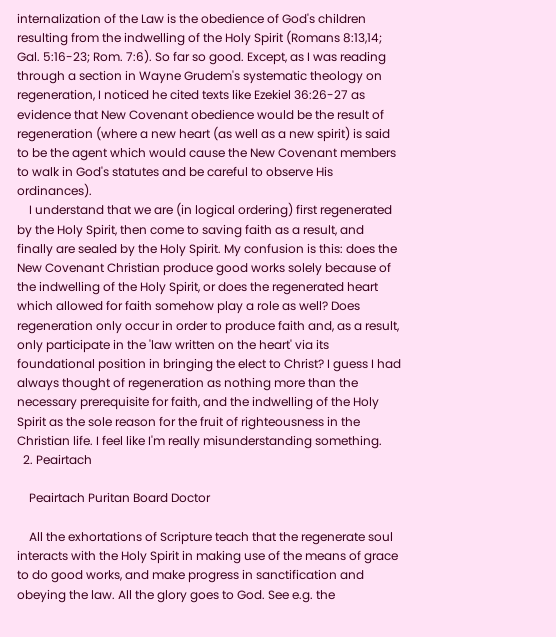internalization of the Law is the obedience of God's children resulting from the indwelling of the Holy Spirit (Romans 8:13,14; Gal. 5:16-23; Rom. 7:6). So far so good. Except, as I was reading through a section in Wayne Grudem's systematic theology on regeneration, I noticed he cited texts like Ezekiel 36:26-27 as evidence that New Covenant obedience would be the result of regeneration (where a new heart (as well as a new spirit) is said to be the agent which would cause the New Covenant members to walk in God's statutes and be careful to observe His ordinances).
    I understand that we are (in logical ordering) first regenerated by the Holy Spirit, then come to saving faith as a result, and finally are sealed by the Holy Spirit. My confusion is this: does the New Covenant Christian produce good works solely because of the indwelling of the Holy Spirit, or does the regenerated heart which allowed for faith somehow play a role as well? Does regeneration only occur in order to produce faith and, as a result, only participate in the 'law written on the heart' via its foundational position in bringing the elect to Christ? I guess I had always thought of regeneration as nothing more than the necessary prerequisite for faith, and the indwelling of the Holy Spirit as the sole reason for the fruit of righteousness in the Christian life. I feel like I'm really misunderstanding something.
  2. Peairtach

    Peairtach Puritan Board Doctor

    All the exhortations of Scripture teach that the regenerate soul interacts with the Holy Spirit in making use of the means of grace to do good works, and make progress in sanctification and obeying the law. All the glory goes to God. See e.g. the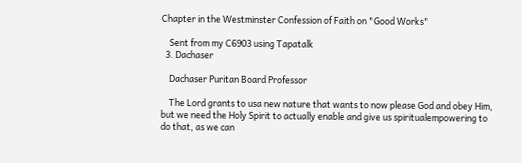Chapter in the Westminster Confession of Faith on "Good Works"

    Sent from my C6903 using Tapatalk
  3. Dachaser

    Dachaser Puritan Board Professor

    The Lord grants to usa new nature that wants to now please God and obey Him, but we need the Holy Spirit to actually enable and give us spiritualempowering to do that, as we can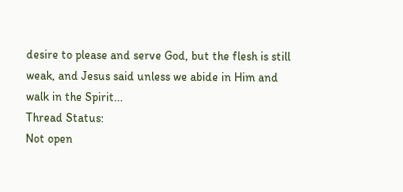desire to please and serve God, but the flesh is still weak, and Jesus said unless we abide in Him and walk in the Spirit...
Thread Status:
Not open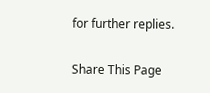for further replies.

Share This Page